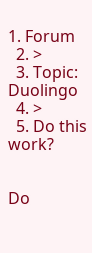1. Forum
  2. >
  3. Topic: Duolingo
  4. >
  5. Do this work?


Do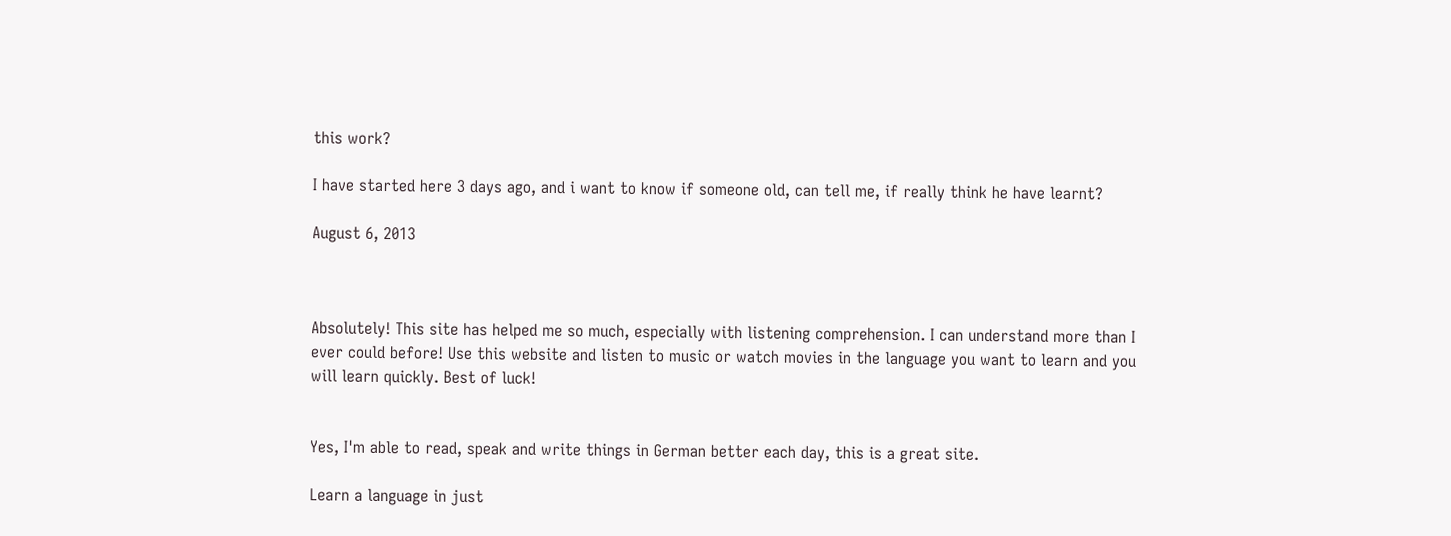this work?

I have started here 3 days ago, and i want to know if someone old, can tell me, if really think he have learnt?

August 6, 2013



Absolutely! This site has helped me so much, especially with listening comprehension. I can understand more than I ever could before! Use this website and listen to music or watch movies in the language you want to learn and you will learn quickly. Best of luck!


Yes, I'm able to read, speak and write things in German better each day, this is a great site.

Learn a language in just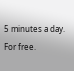5 minutes a day. For free.